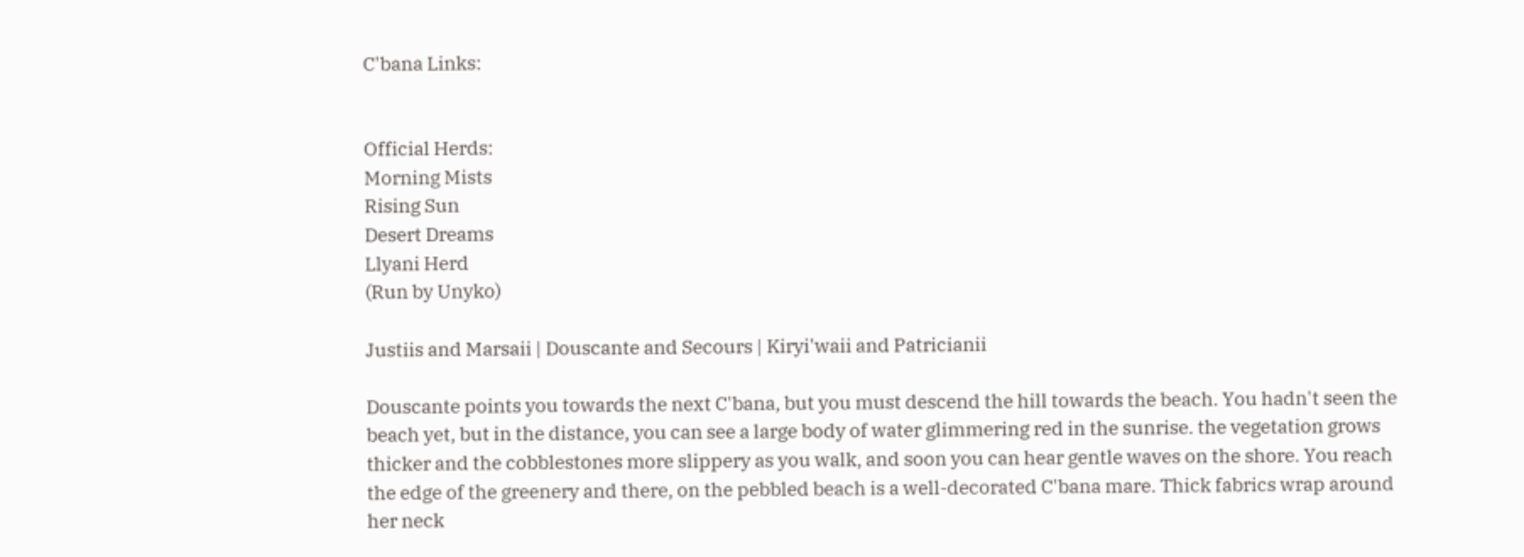C'bana Links:


Official Herds:
Morning Mists
Rising Sun
Desert Dreams
Llyani Herd
(Run by Unyko)

Justiis and Marsaii | Douscante and Secours | Kiryi'waii and Patricianii

Douscante points you towards the next C'bana, but you must descend the hill towards the beach. You hadn't seen the beach yet, but in the distance, you can see a large body of water glimmering red in the sunrise. the vegetation grows thicker and the cobblestones more slippery as you walk, and soon you can hear gentle waves on the shore. You reach the edge of the greenery and there, on the pebbled beach is a well-decorated C'bana mare. Thick fabrics wrap around her neck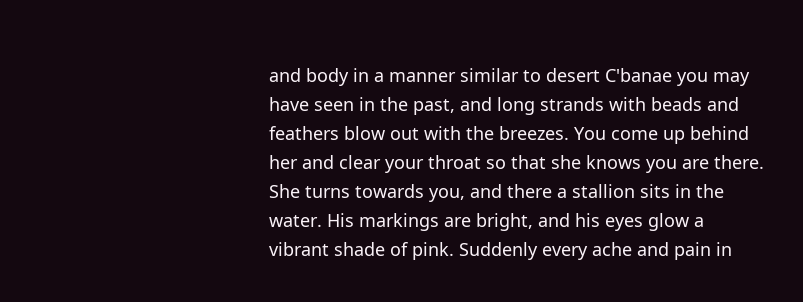and body in a manner similar to desert C'banae you may have seen in the past, and long strands with beads and feathers blow out with the breezes. You come up behind her and clear your throat so that she knows you are there. She turns towards you, and there a stallion sits in the water. His markings are bright, and his eyes glow a vibrant shade of pink. Suddenly every ache and pain in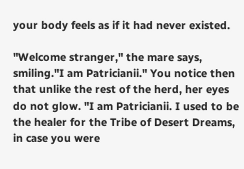your body feels as if it had never existed.

"Welcome stranger," the mare says, smiling."I am Patricianii." You notice then that unlike the rest of the herd, her eyes do not glow. "I am Patricianii. I used to be the healer for the Tribe of Desert Dreams, in case you were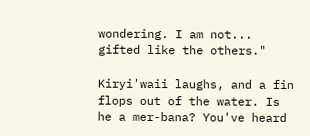wondering. I am not... gifted like the others."

Kiryi'waii laughs, and a fin flops out of the water. Is he a mer-bana? You've heard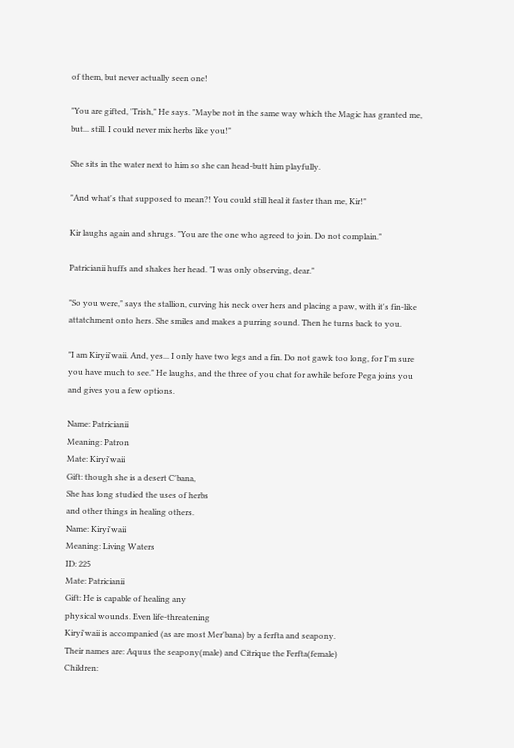of them, but never actually seen one!

"You are gifted, 'Trish," He says. "Maybe not in the same way which the Magic has granted me, but... still. I could never mix herbs like you!"

She sits in the water next to him so she can head-butt him playfully.

"And what's that supposed to mean?! You could still heal it faster than me, Kir!"

Kir laughs again and shrugs. "You are the one who agreed to join. Do not complain."

Patricianii huffs and shakes her head. "I was only observing, dear."

"So you were," says the stallion, curving his neck over hers and placing a paw, with it's fin-like attatchment onto hers. She smiles and makes a purring sound. Then he turns back to you.

"I am Kiryii'waii. And, yes... I only have two legs and a fin. Do not gawk too long, for I'm sure you have much to see." He laughs, and the three of you chat for awhile before Pega joins you and gives you a few options.

Name: Patricianii
Meaning: Patron
Mate: Kiryi'waii
Gift: though she is a desert C'bana,
She has long studied the uses of herbs
and other things in healing others.
Name: Kiryi'waii
Meaning: Living Waters
ID: 225
Mate: Patricianii
Gift: He is capable of healing any
physical wounds. Even life-threatening
Kiryi'waii is accompanied (as are most Mer'bana) by a ferfta and seapony.
Their names are: Aquus the seapony(male) and Citrique the Ferfta(female)
Children: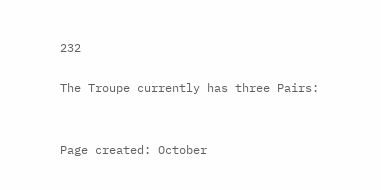232

The Troupe currently has three Pairs:


Page created: October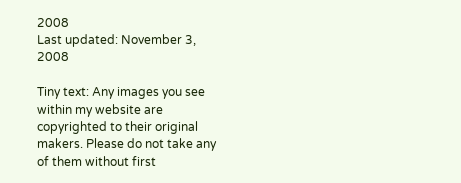2008
Last updated: November 3, 2008

Tiny text: Any images you see within my website are copyrighted to their original makers. Please do not take any of them without first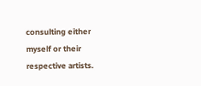consulting either myself or their respective artists.